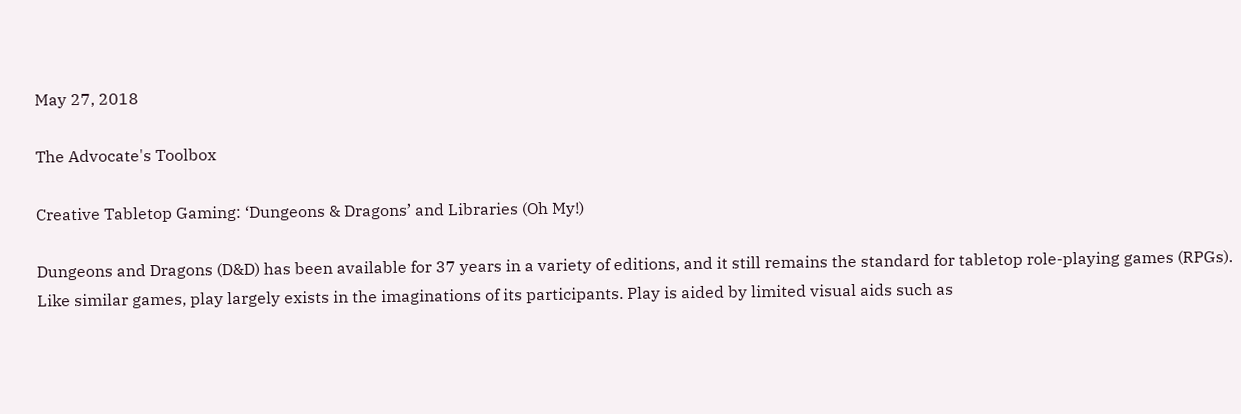May 27, 2018

The Advocate's Toolbox

Creative Tabletop Gaming: ‘Dungeons & Dragons’ and Libraries (Oh My!)

Dungeons and Dragons (D&D) has been available for 37 years in a variety of editions, and it still remains the standard for tabletop role-playing games (RPGs). Like similar games, play largely exists in the imaginations of its participants. Play is aided by limited visual aids such as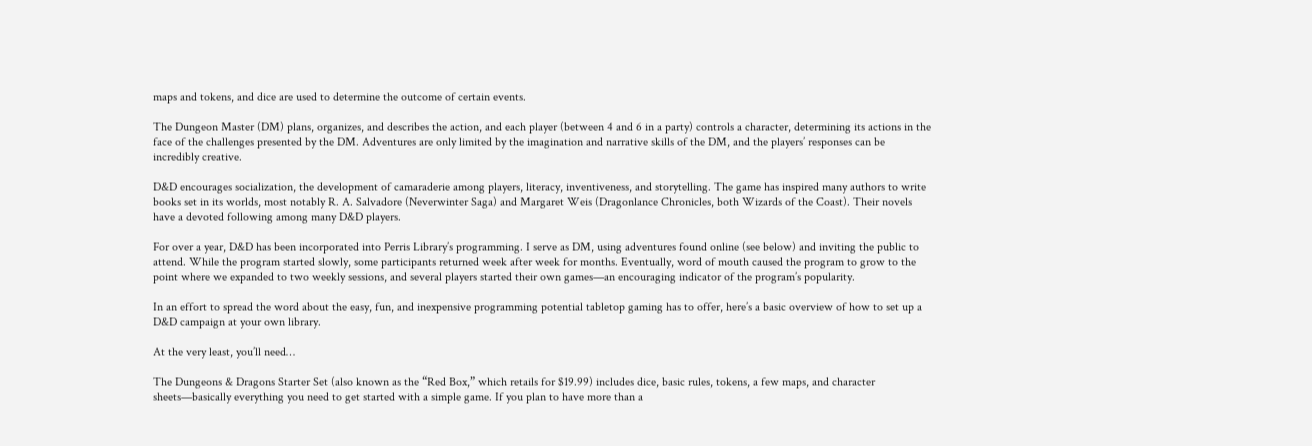maps and tokens, and dice are used to determine the outcome of certain events.

The Dungeon Master (DM) plans, organizes, and describes the action, and each player (between 4 and 6 in a party) controls a character, determining its actions in the face of the challenges presented by the DM. Adventures are only limited by the imagination and narrative skills of the DM, and the players’ responses can be incredibly creative.

D&D encourages socialization, the development of camaraderie among players, literacy, inventiveness, and storytelling. The game has inspired many authors to write books set in its worlds, most notably R. A. Salvadore (Neverwinter Saga) and Margaret Weis (Dragonlance Chronicles, both Wizards of the Coast). Their novels have a devoted following among many D&D players.

For over a year, D&D has been incorporated into Perris Library’s programming. I serve as DM, using adventures found online (see below) and inviting the public to attend. While the program started slowly, some participants returned week after week for months. Eventually, word of mouth caused the program to grow to the point where we expanded to two weekly sessions, and several players started their own games—an encouraging indicator of the program’s popularity.

In an effort to spread the word about the easy, fun, and inexpensive programming potential tabletop gaming has to offer, here’s a basic overview of how to set up a D&D campaign at your own library.

At the very least, you’ll need…

The Dungeons & Dragons Starter Set (also known as the “Red Box,” which retails for $19.99) includes dice, basic rules, tokens, a few maps, and character sheets—basically everything you need to get started with a simple game. If you plan to have more than a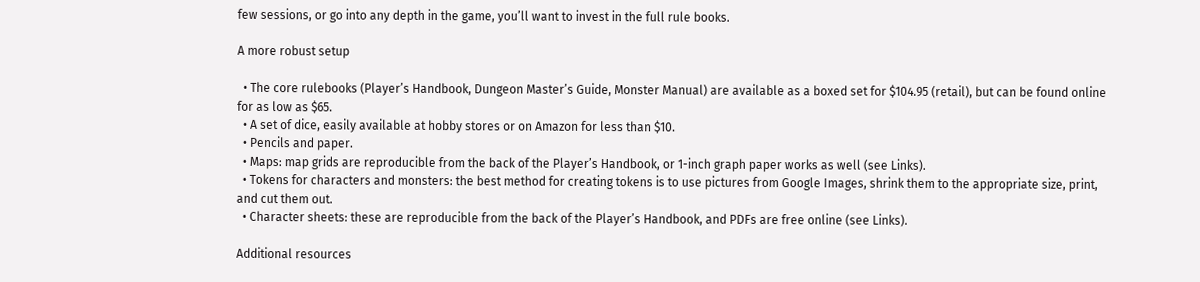few sessions, or go into any depth in the game, you’ll want to invest in the full rule books.

A more robust setup

  • The core rulebooks (Player’s Handbook, Dungeon Master’s Guide, Monster Manual) are available as a boxed set for $104.95 (retail), but can be found online for as low as $65.
  • A set of dice, easily available at hobby stores or on Amazon for less than $10.
  • Pencils and paper.
  • Maps: map grids are reproducible from the back of the Player’s Handbook, or 1-inch graph paper works as well (see Links).
  • Tokens for characters and monsters: the best method for creating tokens is to use pictures from Google Images, shrink them to the appropriate size, print, and cut them out.
  • Character sheets: these are reproducible from the back of the Player’s Handbook, and PDFs are free online (see Links).

Additional resources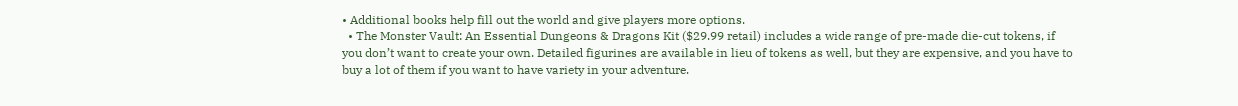• Additional books help fill out the world and give players more options.
  • The Monster Vault: An Essential Dungeons & Dragons Kit ($29.99 retail) includes a wide range of pre-made die-cut tokens, if you don’t want to create your own. Detailed figurines are available in lieu of tokens as well, but they are expensive, and you have to buy a lot of them if you want to have variety in your adventure.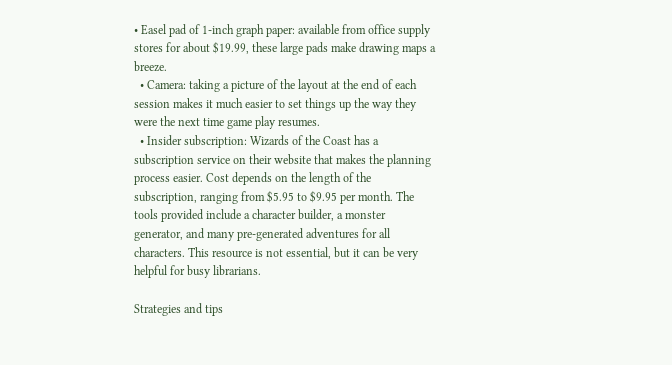• Easel pad of 1-inch graph paper: available from office supply stores for about $19.99, these large pads make drawing maps a breeze.
  • Camera: taking a picture of the layout at the end of each session makes it much easier to set things up the way they were the next time game play resumes.
  • Insider subscription: Wizards of the Coast has a subscription service on their website that makes the planning process easier. Cost depends on the length of the subscription, ranging from $5.95 to $9.95 per month. The tools provided include a character builder, a monster generator, and many pre-generated adventures for all characters. This resource is not essential, but it can be very helpful for busy librarians.

Strategies and tips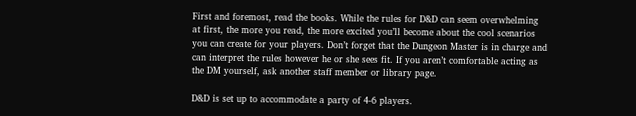First and foremost, read the books. While the rules for D&D can seem overwhelming at first, the more you read, the more excited you’ll become about the cool scenarios you can create for your players. Don’t forget that the Dungeon Master is in charge and can interpret the rules however he or she sees fit. If you aren’t comfortable acting as the DM yourself, ask another staff member or library page.

D&D is set up to accommodate a party of 4-6 players.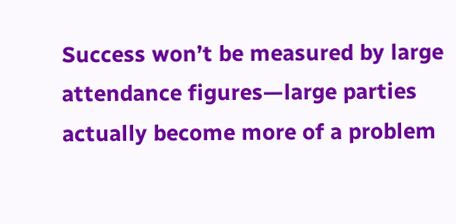Success won’t be measured by large attendance figures—large parties actually become more of a problem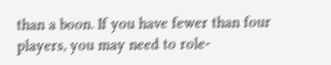than a boon. If you have fewer than four players, you may need to role-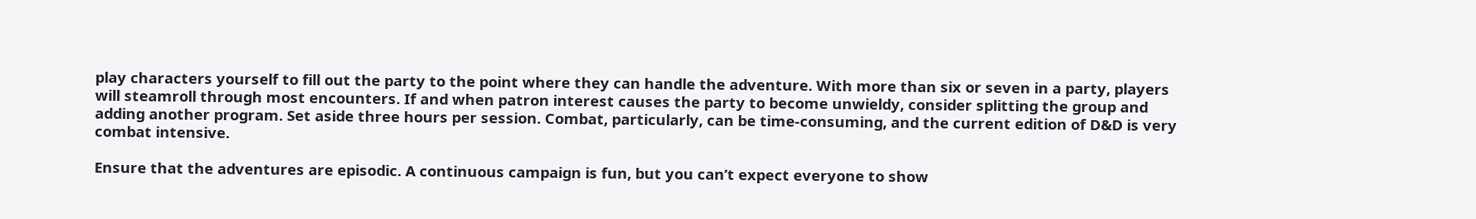play characters yourself to fill out the party to the point where they can handle the adventure. With more than six or seven in a party, players will steamroll through most encounters. If and when patron interest causes the party to become unwieldy, consider splitting the group and adding another program. Set aside three hours per session. Combat, particularly, can be time-consuming, and the current edition of D&D is very combat intensive.

Ensure that the adventures are episodic. A continuous campaign is fun, but you can’t expect everyone to show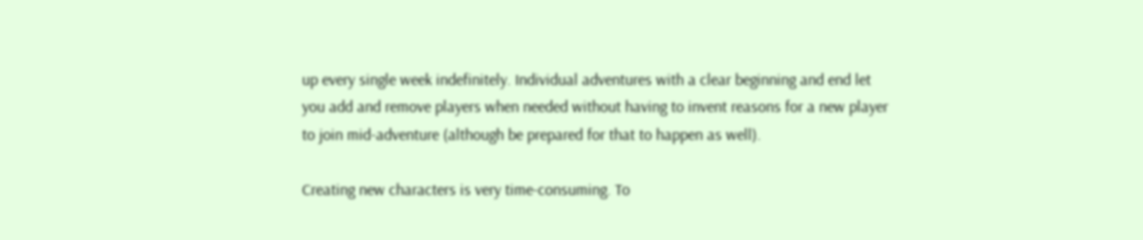up every single week indefinitely. Individual adventures with a clear beginning and end let you add and remove players when needed without having to invent reasons for a new player to join mid-adventure (although be prepared for that to happen as well).

Creating new characters is very time-consuming. To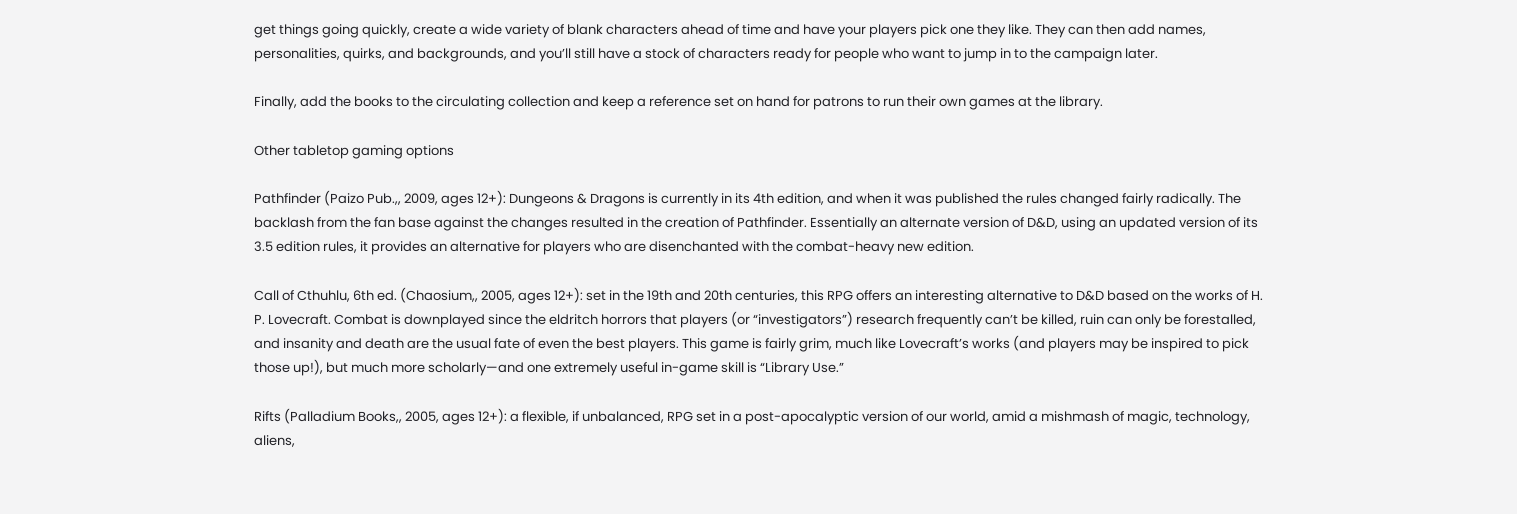get things going quickly, create a wide variety of blank characters ahead of time and have your players pick one they like. They can then add names, personalities, quirks, and backgrounds, and you’ll still have a stock of characters ready for people who want to jump in to the campaign later.

Finally, add the books to the circulating collection and keep a reference set on hand for patrons to run their own games at the library.

Other tabletop gaming options

Pathfinder (Paizo Pub.,, 2009, ages 12+): Dungeons & Dragons is currently in its 4th edition, and when it was published the rules changed fairly radically. The backlash from the fan base against the changes resulted in the creation of Pathfinder. Essentially an alternate version of D&D, using an updated version of its 3.5 edition rules, it provides an alternative for players who are disenchanted with the combat-heavy new edition.

Call of Cthuhlu, 6th ed. (Chaosium,, 2005, ages 12+): set in the 19th and 20th centuries, this RPG offers an interesting alternative to D&D based on the works of H. P. Lovecraft. Combat is downplayed since the eldritch horrors that players (or “investigators”) research frequently can’t be killed, ruin can only be forestalled, and insanity and death are the usual fate of even the best players. This game is fairly grim, much like Lovecraft’s works (and players may be inspired to pick those up!), but much more scholarly—and one extremely useful in-game skill is “Library Use.”

Rifts (Palladium Books,, 2005, ages 12+): a flexible, if unbalanced, RPG set in a post-apocalyptic version of our world, amid a mishmash of magic, technology, aliens,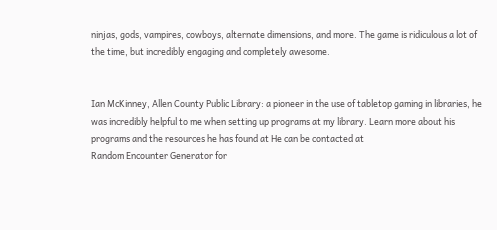ninjas, gods, vampires, cowboys, alternate dimensions, and more. The game is ridiculous a lot of the time, but incredibly engaging and completely awesome.


Ian McKinney, Allen County Public Library: a pioneer in the use of tabletop gaming in libraries, he was incredibly helpful to me when setting up programs at my library. Learn more about his programs and the resources he has found at He can be contacted at
Random Encounter Generator for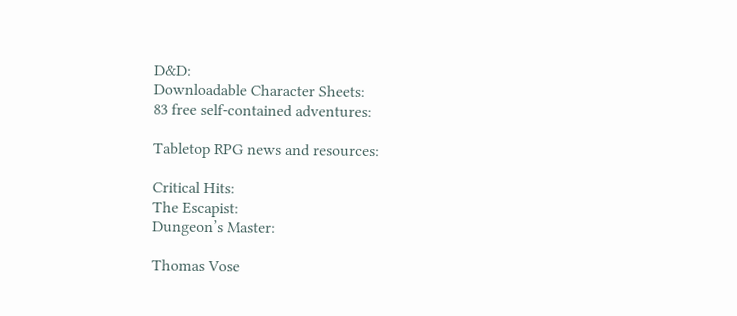D&D:
Downloadable Character Sheets:
83 free self-contained adventures:

Tabletop RPG news and resources:

Critical Hits:
The Escapist:
Dungeon’s Master:

Thomas Vose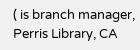( is branch manager, Perris Library, CA